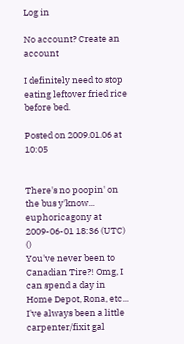Log in

No account? Create an account

I definitely need to stop eating leftover fried rice before bed.

Posted on 2009.01.06 at 10:05


There's no poopin' on the bus y'know...
euphoricagony at 2009-06-01 18:36 (UTC) ()
You've never been to Canadian Tire?! Omg, I can spend a day in Home Depot, Rona, etc... I've always been a little carpenter/fixit gal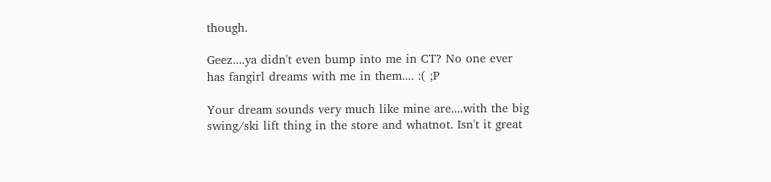though.

Geez....ya didn't even bump into me in CT? No one ever has fangirl dreams with me in them.... :( ;P

Your dream sounds very much like mine are....with the big swing/ski lift thing in the store and whatnot. Isn't it great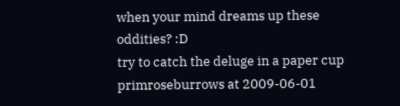when your mind dreams up these oddities? :D
try to catch the deluge in a paper cup
primroseburrows at 2009-06-01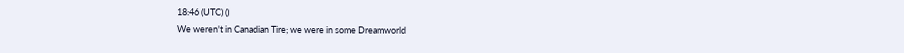18:46 (UTC) ()
We weren't in Canadian Tire; we were in some Dreamworld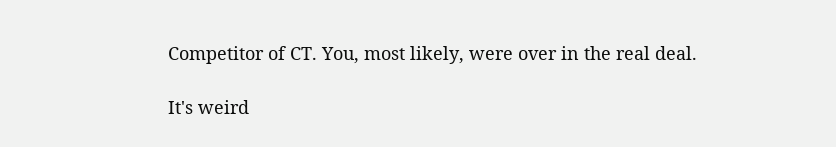Competitor of CT. You, most likely, were over in the real deal.

It's weird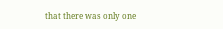that there was only one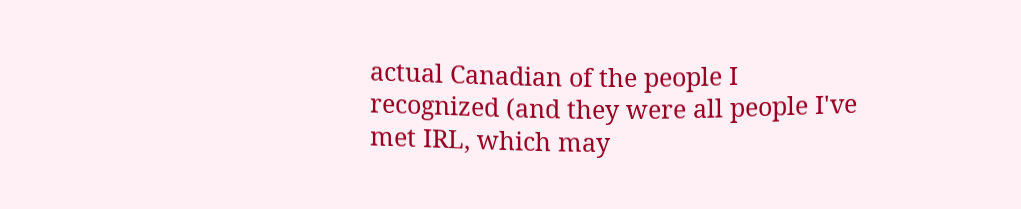actual Canadian of the people I recognized (and they were all people I've met IRL, which may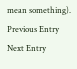mean something).
Previous Entry  Next Entry